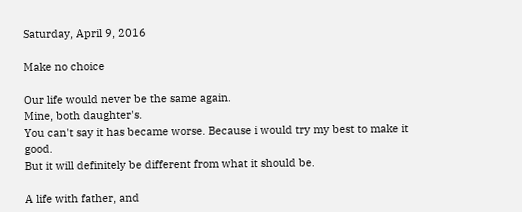Saturday, April 9, 2016

Make no choice

Our life would never be the same again.
Mine, both daughter's.
You can't say it has became worse. Because i would try my best to make it good.
But it will definitely be different from what it should be.

A life with father, and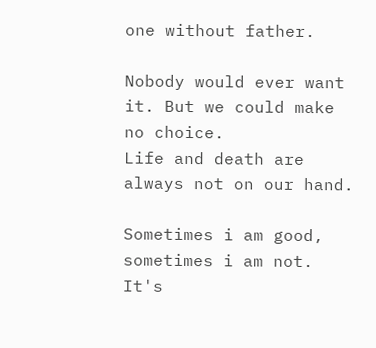one without father.

Nobody would ever want it. But we could make no choice.
Life and death are always not on our hand.

Sometimes i am good, sometimes i am not.
It's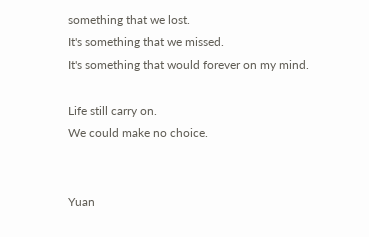something that we lost.
It's something that we missed.
It's something that would forever on my mind.

Life still carry on.
We could make no choice.


Yuan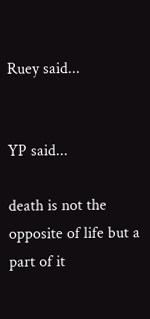Ruey said...


YP said...

death is not the opposite of life but a part of it